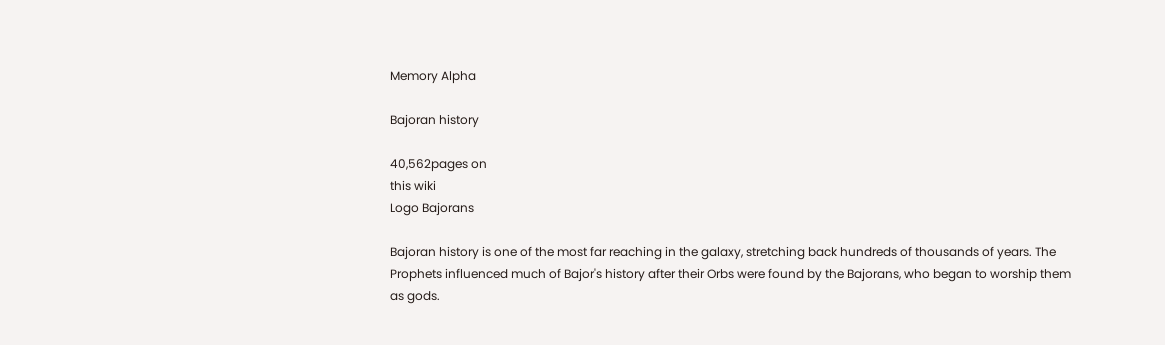Memory Alpha

Bajoran history

40,562pages on
this wiki
Logo Bajorans

Bajoran history is one of the most far reaching in the galaxy, stretching back hundreds of thousands of years. The Prophets influenced much of Bajor's history after their Orbs were found by the Bajorans, who began to worship them as gods.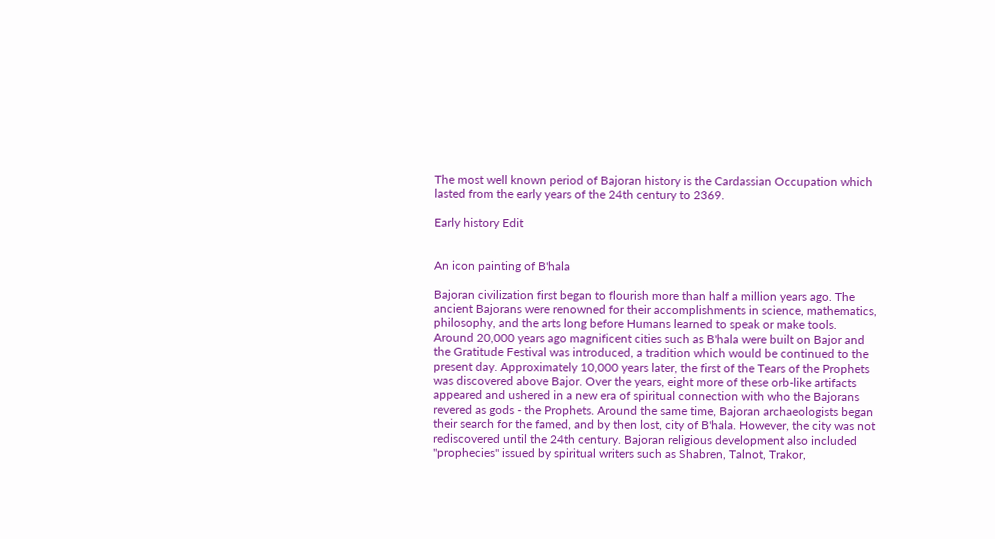The most well known period of Bajoran history is the Cardassian Occupation which lasted from the early years of the 24th century to 2369.

Early history Edit


An icon painting of B'hala

Bajoran civilization first began to flourish more than half a million years ago. The ancient Bajorans were renowned for their accomplishments in science, mathematics, philosophy, and the arts long before Humans learned to speak or make tools. Around 20,000 years ago magnificent cities such as B'hala were built on Bajor and the Gratitude Festival was introduced, a tradition which would be continued to the present day. Approximately 10,000 years later, the first of the Tears of the Prophets was discovered above Bajor. Over the years, eight more of these orb-like artifacts appeared and ushered in a new era of spiritual connection with who the Bajorans revered as gods - the Prophets. Around the same time, Bajoran archaeologists began their search for the famed, and by then lost, city of B'hala. However, the city was not rediscovered until the 24th century. Bajoran religious development also included "prophecies" issued by spiritual writers such as Shabren, Talnot, Trakor,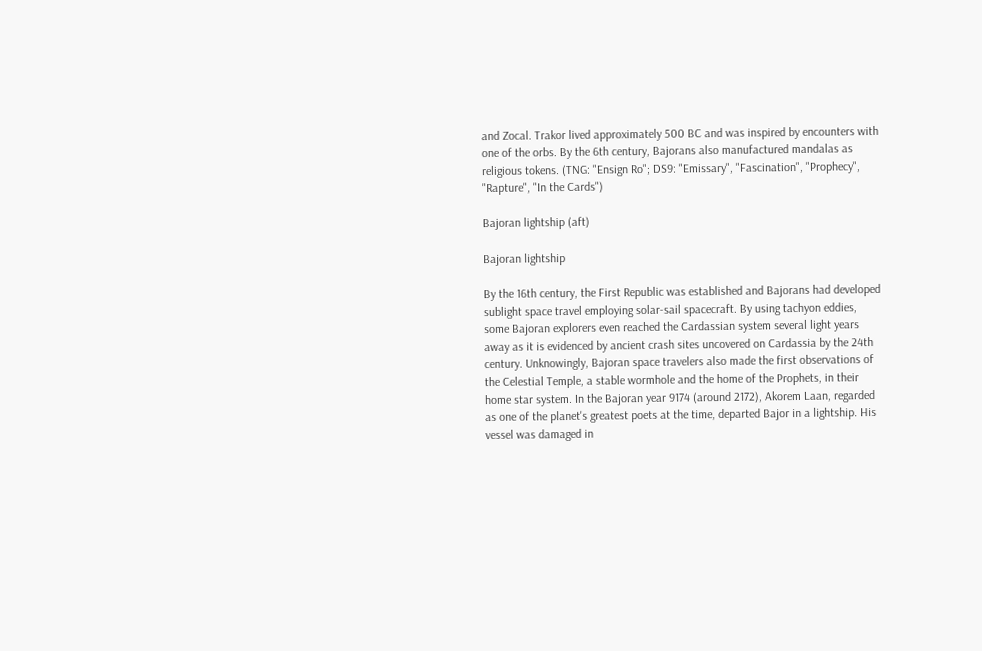and Zocal. Trakor lived approximately 500 BC and was inspired by encounters with one of the orbs. By the 6th century, Bajorans also manufactured mandalas as religious tokens. (TNG: "Ensign Ro"; DS9: "Emissary", "Fascination", "Prophecy", "Rapture", "In the Cards")

Bajoran lightship (aft)

Bajoran lightship

By the 16th century, the First Republic was established and Bajorans had developed sublight space travel employing solar-sail spacecraft. By using tachyon eddies, some Bajoran explorers even reached the Cardassian system several light years away as it is evidenced by ancient crash sites uncovered on Cardassia by the 24th century. Unknowingly, Bajoran space travelers also made the first observations of the Celestial Temple, a stable wormhole and the home of the Prophets, in their home star system. In the Bajoran year 9174 (around 2172), Akorem Laan, regarded as one of the planet's greatest poets at the time, departed Bajor in a lightship. His vessel was damaged in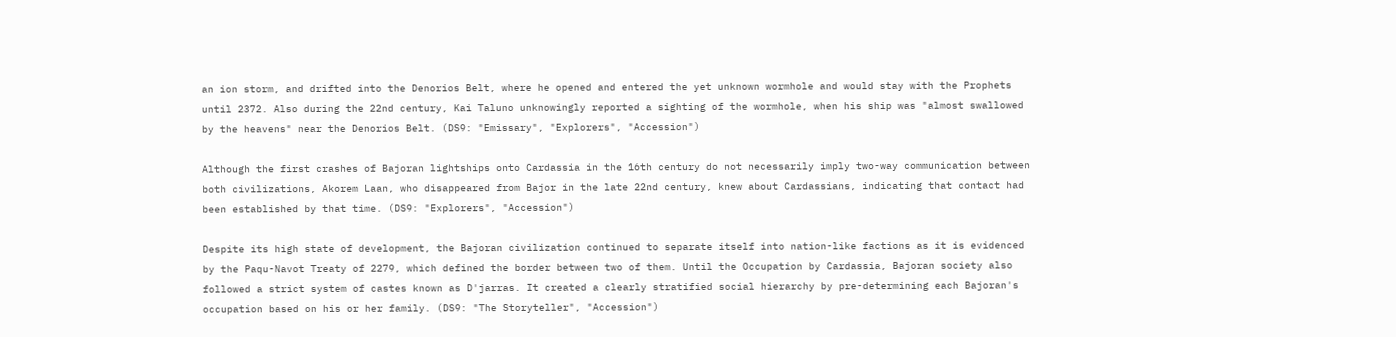an ion storm, and drifted into the Denorios Belt, where he opened and entered the yet unknown wormhole and would stay with the Prophets until 2372. Also during the 22nd century, Kai Taluno unknowingly reported a sighting of the wormhole, when his ship was "almost swallowed by the heavens" near the Denorios Belt. (DS9: "Emissary", "Explorers", "Accession")

Although the first crashes of Bajoran lightships onto Cardassia in the 16th century do not necessarily imply two-way communication between both civilizations, Akorem Laan, who disappeared from Bajor in the late 22nd century, knew about Cardassians, indicating that contact had been established by that time. (DS9: "Explorers", "Accession")

Despite its high state of development, the Bajoran civilization continued to separate itself into nation-like factions as it is evidenced by the Paqu-Navot Treaty of 2279, which defined the border between two of them. Until the Occupation by Cardassia, Bajoran society also followed a strict system of castes known as D'jarras. It created a clearly stratified social hierarchy by pre-determining each Bajoran's occupation based on his or her family. (DS9: "The Storyteller", "Accession")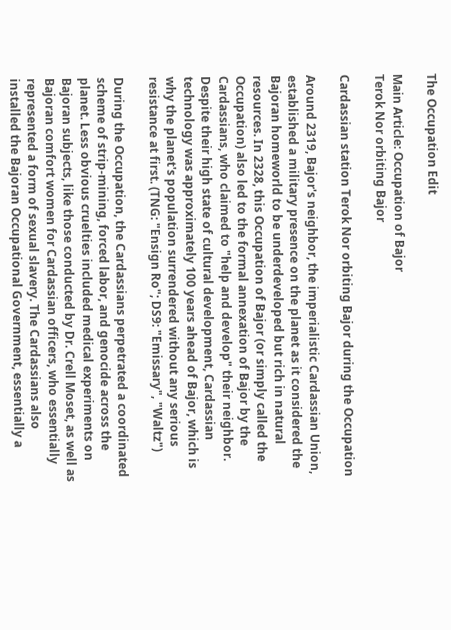The Occupation Edit

Main Article: Occupation of Bajor
Terok Nor orbiting Bajor

Cardassian station Terok Nor orbiting Bajor during the Occupation

Around 2319, Bajor's neighbor, the imperialistic Cardassian Union, established a military presence on the planet as it considered the Bajoran homeworld to be underdeveloped but rich in natural resources. In 2328, this Occupation of Bajor (or simply called the Occupation) also led to the formal annexation of Bajor by the Cardassians, who claimed to "help and develop" their neighbor. Despite their high state of cultural development, Cardassian technology was approximately 100 years ahead of Bajor, which is why the planet's population surrendered without any serious resistance at first. (TNG: "Ensign Ro"; DS9: "Emissary", "Waltz")

During the Occupation, the Cardassians perpetrated a coordinated scheme of strip-mining, forced labor, and genocide across the planet. Less obvious cruelties included medical experiments on Bajoran subjects, like those conducted by Dr. Crell Moset, as well as Bajoran comfort women for Cardassian officers, who essentially represented a form of sexual slavery. The Cardassians also installed the Bajoran Occupational Government, essentially a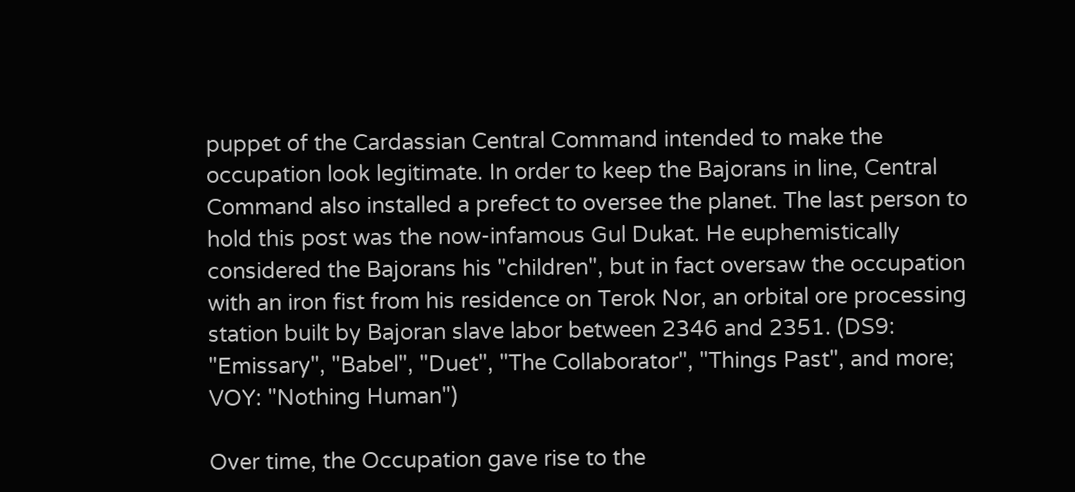puppet of the Cardassian Central Command intended to make the occupation look legitimate. In order to keep the Bajorans in line, Central Command also installed a prefect to oversee the planet. The last person to hold this post was the now-infamous Gul Dukat. He euphemistically considered the Bajorans his "children", but in fact oversaw the occupation with an iron fist from his residence on Terok Nor, an orbital ore processing station built by Bajoran slave labor between 2346 and 2351. (DS9: "Emissary", "Babel", "Duet", "The Collaborator", "Things Past", and more; VOY: "Nothing Human")

Over time, the Occupation gave rise to the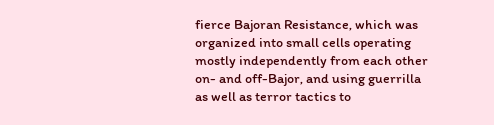fierce Bajoran Resistance, which was organized into small cells operating mostly independently from each other on- and off-Bajor, and using guerrilla as well as terror tactics to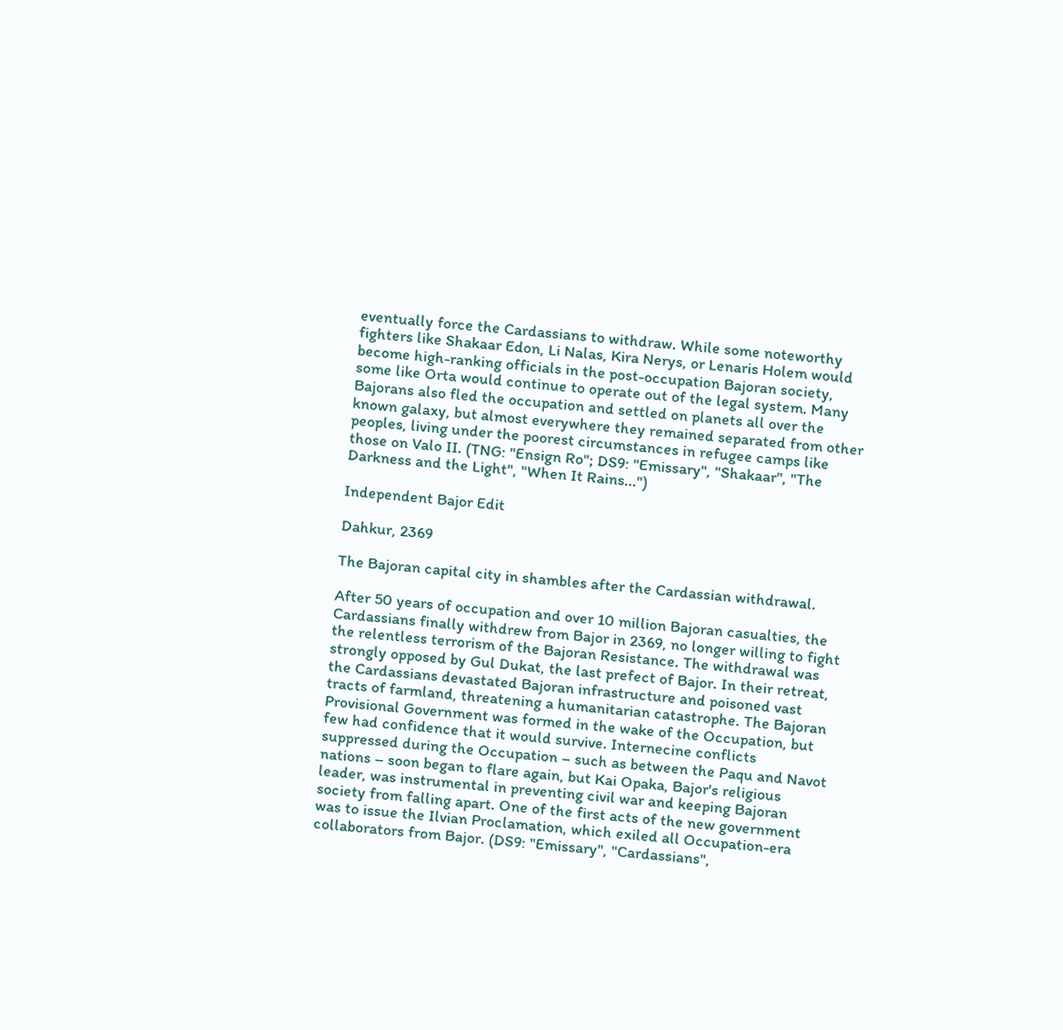eventually force the Cardassians to withdraw. While some noteworthy fighters like Shakaar Edon, Li Nalas, Kira Nerys, or Lenaris Holem would become high-ranking officials in the post-occupation Bajoran society, some like Orta would continue to operate out of the legal system. Many Bajorans also fled the occupation and settled on planets all over the known galaxy, but almost everywhere they remained separated from other peoples, living under the poorest circumstances in refugee camps like those on Valo II. (TNG: "Ensign Ro"; DS9: "Emissary", "Shakaar", "The Darkness and the Light", "When It Rains...")

Independent Bajor Edit

Dahkur, 2369

The Bajoran capital city in shambles after the Cardassian withdrawal.

After 50 years of occupation and over 10 million Bajoran casualties, the Cardassians finally withdrew from Bajor in 2369, no longer willing to fight the relentless terrorism of the Bajoran Resistance. The withdrawal was strongly opposed by Gul Dukat, the last prefect of Bajor. In their retreat, the Cardassians devastated Bajoran infrastructure and poisoned vast tracts of farmland, threatening a humanitarian catastrophe. The Bajoran Provisional Government was formed in the wake of the Occupation, but few had confidence that it would survive. Internecine conflicts suppressed during the Occupation – such as between the Paqu and Navot nations – soon began to flare again, but Kai Opaka, Bajor's religious leader, was instrumental in preventing civil war and keeping Bajoran society from falling apart. One of the first acts of the new government was to issue the Ilvian Proclamation, which exiled all Occupation-era collaborators from Bajor. (DS9: "Emissary", "Cardassians",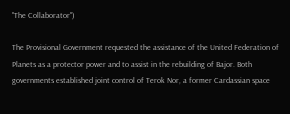"The Collaborator")

The Provisional Government requested the assistance of the United Federation of Planets as a protector power and to assist in the rebuilding of Bajor. Both governments established joint control of Terok Nor, a former Cardassian space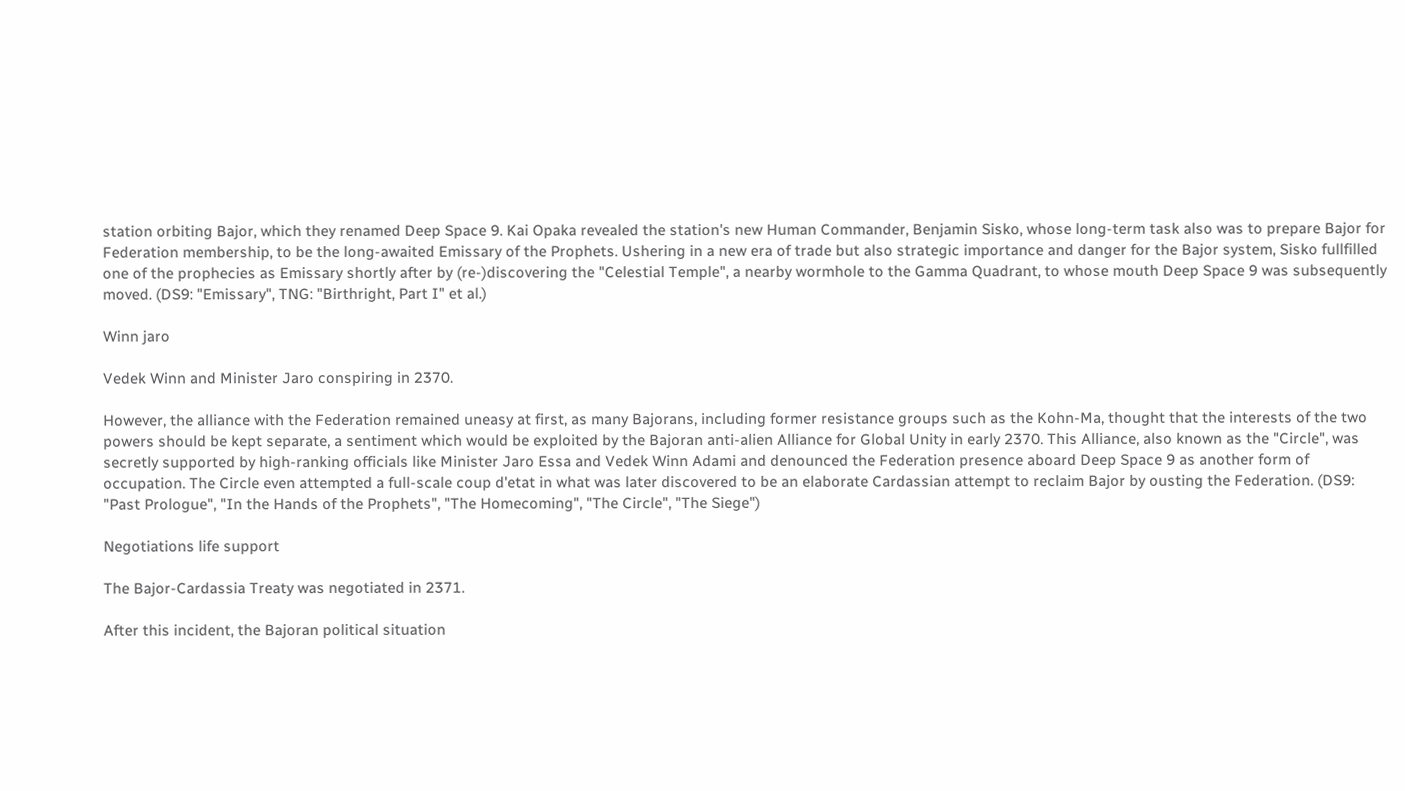station orbiting Bajor, which they renamed Deep Space 9. Kai Opaka revealed the station's new Human Commander, Benjamin Sisko, whose long-term task also was to prepare Bajor for Federation membership, to be the long-awaited Emissary of the Prophets. Ushering in a new era of trade but also strategic importance and danger for the Bajor system, Sisko fullfilled one of the prophecies as Emissary shortly after by (re-)discovering the "Celestial Temple", a nearby wormhole to the Gamma Quadrant, to whose mouth Deep Space 9 was subsequently moved. (DS9: "Emissary", TNG: "Birthright, Part I" et al.)

Winn jaro

Vedek Winn and Minister Jaro conspiring in 2370.

However, the alliance with the Federation remained uneasy at first, as many Bajorans, including former resistance groups such as the Kohn-Ma, thought that the interests of the two powers should be kept separate, a sentiment which would be exploited by the Bajoran anti-alien Alliance for Global Unity in early 2370. This Alliance, also known as the "Circle", was secretly supported by high-ranking officials like Minister Jaro Essa and Vedek Winn Adami and denounced the Federation presence aboard Deep Space 9 as another form of occupation. The Circle even attempted a full-scale coup d'etat in what was later discovered to be an elaborate Cardassian attempt to reclaim Bajor by ousting the Federation. (DS9: "Past Prologue", "In the Hands of the Prophets", "The Homecoming", "The Circle", "The Siege")

Negotiations life support

The Bajor-Cardassia Treaty was negotiated in 2371.

After this incident, the Bajoran political situation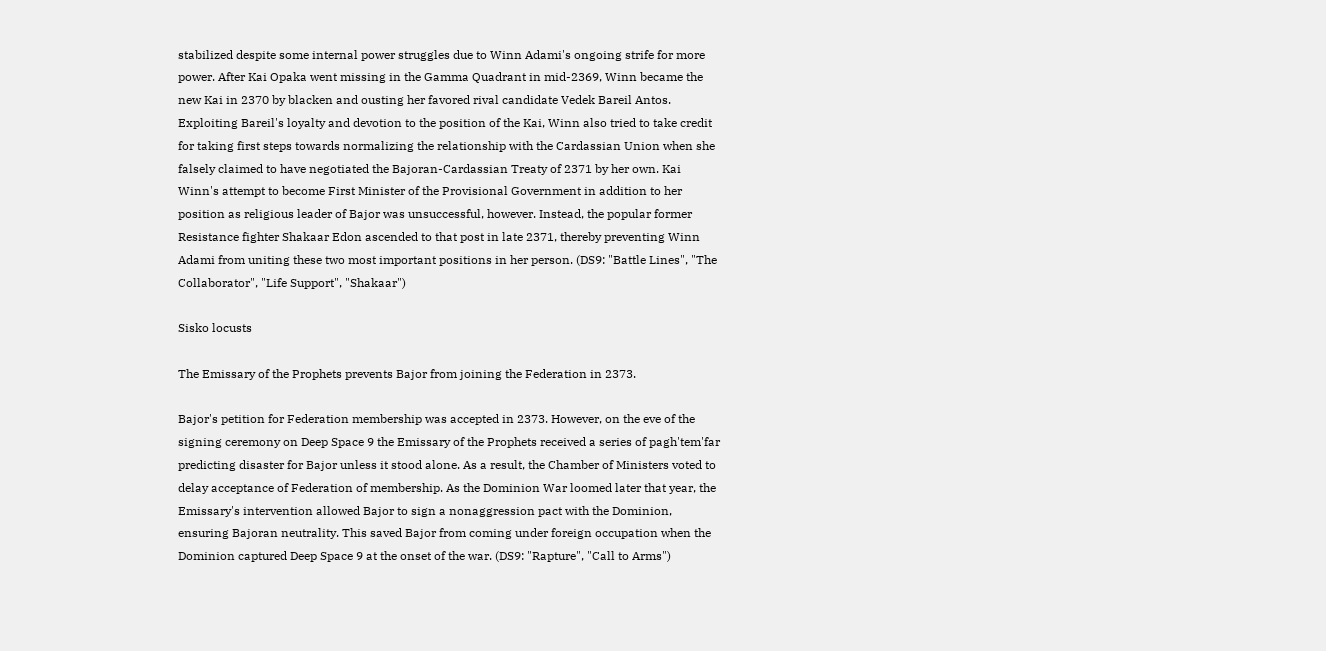stabilized despite some internal power struggles due to Winn Adami's ongoing strife for more power. After Kai Opaka went missing in the Gamma Quadrant in mid-2369, Winn became the new Kai in 2370 by blacken and ousting her favored rival candidate Vedek Bareil Antos. Exploiting Bareil's loyalty and devotion to the position of the Kai, Winn also tried to take credit for taking first steps towards normalizing the relationship with the Cardassian Union when she falsely claimed to have negotiated the Bajoran-Cardassian Treaty of 2371 by her own. Kai Winn's attempt to become First Minister of the Provisional Government in addition to her position as religious leader of Bajor was unsuccessful, however. Instead, the popular former Resistance fighter Shakaar Edon ascended to that post in late 2371, thereby preventing Winn Adami from uniting these two most important positions in her person. (DS9: "Battle Lines", "The Collaborator", "Life Support", "Shakaar")

Sisko locusts

The Emissary of the Prophets prevents Bajor from joining the Federation in 2373.

Bajor's petition for Federation membership was accepted in 2373. However, on the eve of the signing ceremony on Deep Space 9 the Emissary of the Prophets received a series of pagh'tem'far predicting disaster for Bajor unless it stood alone. As a result, the Chamber of Ministers voted to delay acceptance of Federation of membership. As the Dominion War loomed later that year, the Emissary's intervention allowed Bajor to sign a nonaggression pact with the Dominion, ensuring Bajoran neutrality. This saved Bajor from coming under foreign occupation when the Dominion captured Deep Space 9 at the onset of the war. (DS9: "Rapture", "Call to Arms")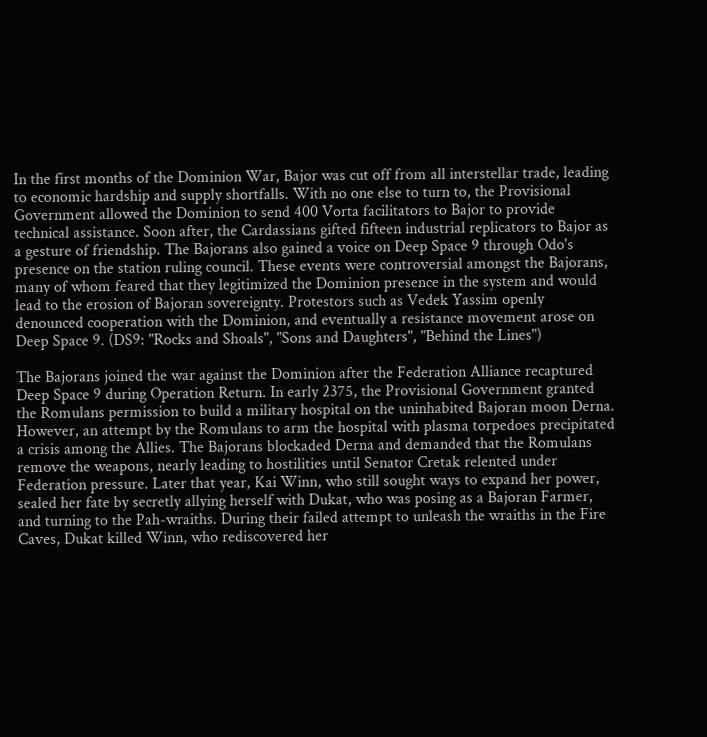In the first months of the Dominion War, Bajor was cut off from all interstellar trade, leading to economic hardship and supply shortfalls. With no one else to turn to, the Provisional Government allowed the Dominion to send 400 Vorta facilitators to Bajor to provide technical assistance. Soon after, the Cardassians gifted fifteen industrial replicators to Bajor as a gesture of friendship. The Bajorans also gained a voice on Deep Space 9 through Odo's presence on the station ruling council. These events were controversial amongst the Bajorans, many of whom feared that they legitimized the Dominion presence in the system and would lead to the erosion of Bajoran sovereignty. Protestors such as Vedek Yassim openly denounced cooperation with the Dominion, and eventually a resistance movement arose on Deep Space 9. (DS9: "Rocks and Shoals", "Sons and Daughters", "Behind the Lines")

The Bajorans joined the war against the Dominion after the Federation Alliance recaptured Deep Space 9 during Operation Return. In early 2375, the Provisional Government granted the Romulans permission to build a military hospital on the uninhabited Bajoran moon Derna. However, an attempt by the Romulans to arm the hospital with plasma torpedoes precipitated a crisis among the Allies. The Bajorans blockaded Derna and demanded that the Romulans remove the weapons, nearly leading to hostilities until Senator Cretak relented under Federation pressure. Later that year, Kai Winn, who still sought ways to expand her power, sealed her fate by secretly allying herself with Dukat, who was posing as a Bajoran Farmer, and turning to the Pah-wraiths. During their failed attempt to unleash the wraiths in the Fire Caves, Dukat killed Winn, who rediscovered her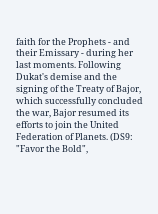faith for the Prophets - and their Emissary - during her last moments. Following Dukat's demise and the signing of the Treaty of Bajor, which successfully concluded the war, Bajor resumed its efforts to join the United Federation of Planets. (DS9: "Favor the Bold",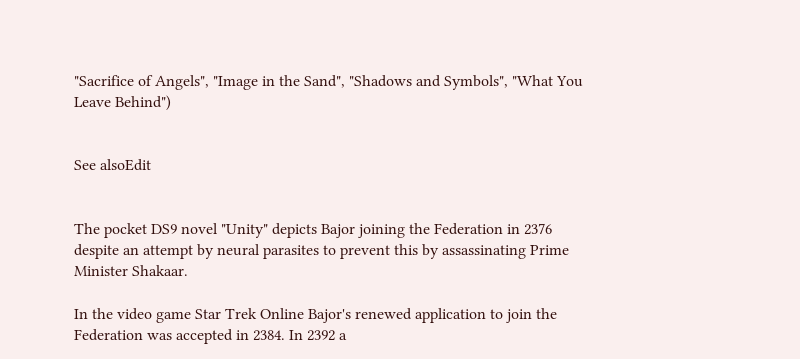"Sacrifice of Angels", "Image in the Sand", "Shadows and Symbols", "What You Leave Behind")


See alsoEdit


The pocket DS9 novel "Unity" depicts Bajor joining the Federation in 2376 despite an attempt by neural parasites to prevent this by assassinating Prime Minister Shakaar.

In the video game Star Trek Online Bajor's renewed application to join the Federation was accepted in 2384. In 2392 a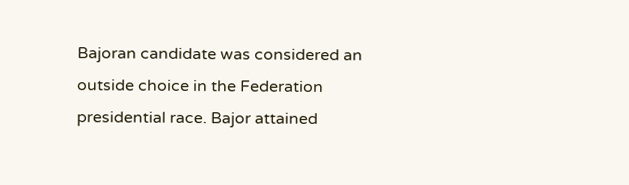Bajoran candidate was considered an outside choice in the Federation presidential race. Bajor attained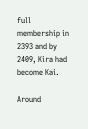full membership in 2393 and by 2409, Kira had become Kai.

Around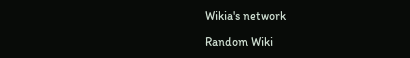Wikia's network

Random Wiki